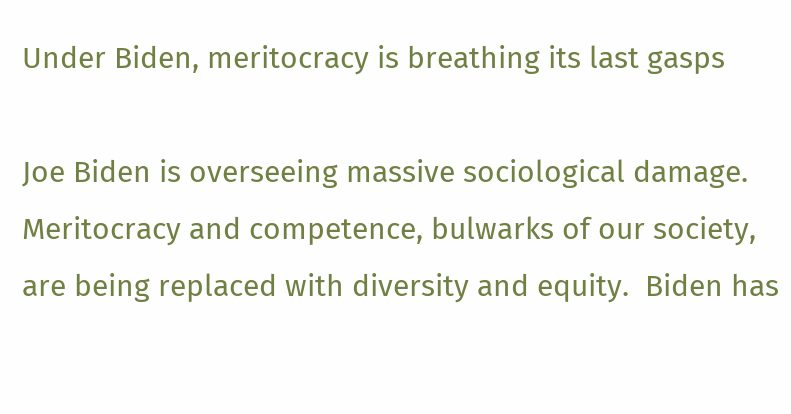Under Biden, meritocracy is breathing its last gasps

Joe Biden is overseeing massive sociological damage.  Meritocracy and competence, bulwarks of our society, are being replaced with diversity and equity.  Biden has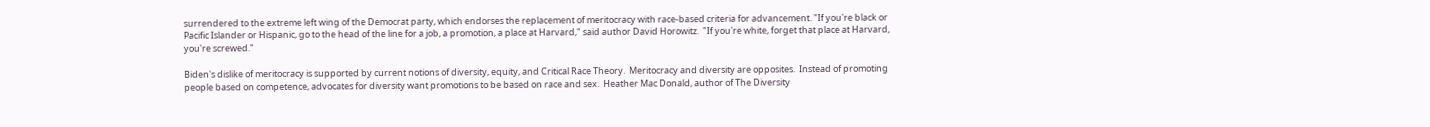surrendered to the extreme left wing of the Democrat party, which endorses the replacement of meritocracy with race-based criteria for advancement. "If you're black or Pacific Islander or Hispanic, go to the head of the line for a job, a promotion, a place at Harvard," said author David Horowitz.  "If you're white, forget that place at Harvard, you're screwed."

Biden's dislike of meritocracy is supported by current notions of diversity, equity, and Critical Race Theory.  Meritocracy and diversity are opposites.  Instead of promoting people based on competence, advocates for diversity want promotions to be based on race and sex.  Heather Mac Donald, author of The Diversity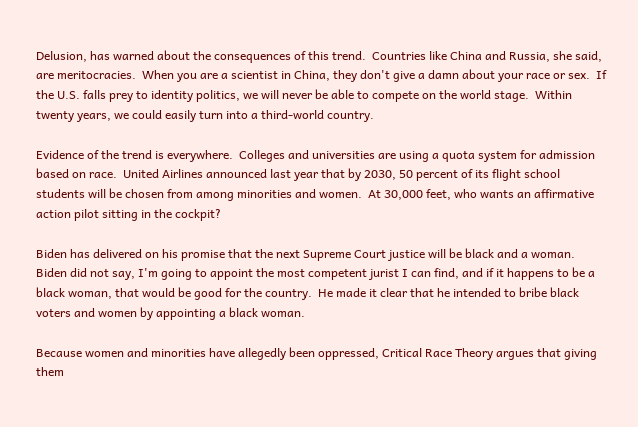Delusion, has warned about the consequences of this trend.  Countries like China and Russia, she said, are meritocracies.  When you are a scientist in China, they don't give a damn about your race or sex.  If the U.S. falls prey to identity politics, we will never be able to compete on the world stage.  Within twenty years, we could easily turn into a third-world country.

Evidence of the trend is everywhere.  Colleges and universities are using a quota system for admission based on race.  United Airlines announced last year that by 2030, 50 percent of its flight school students will be chosen from among minorities and women.  At 30,000 feet, who wants an affirmative action pilot sitting in the cockpit?

Biden has delivered on his promise that the next Supreme Court justice will be black and a woman.  Biden did not say, I'm going to appoint the most competent jurist I can find, and if it happens to be a black woman, that would be good for the country.  He made it clear that he intended to bribe black voters and women by appointing a black woman.

Because women and minorities have allegedly been oppressed, Critical Race Theory argues that giving them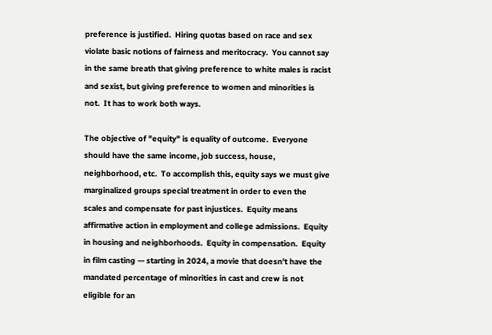preference is justified.  Hiring quotas based on race and sex violate basic notions of fairness and meritocracy.  You cannot say in the same breath that giving preference to white males is racist and sexist, but giving preference to women and minorities is not.  It has to work both ways.

The objective of "equity" is equality of outcome.  Everyone should have the same income, job success, house, neighborhood, etc.  To accomplish this, equity says we must give marginalized groups special treatment in order to even the scales and compensate for past injustices.  Equity means affirmative action in employment and college admissions.  Equity in housing and neighborhoods.  Equity in compensation.  Equity in film casting — starting in 2024, a movie that doesn't have the mandated percentage of minorities in cast and crew is not eligible for an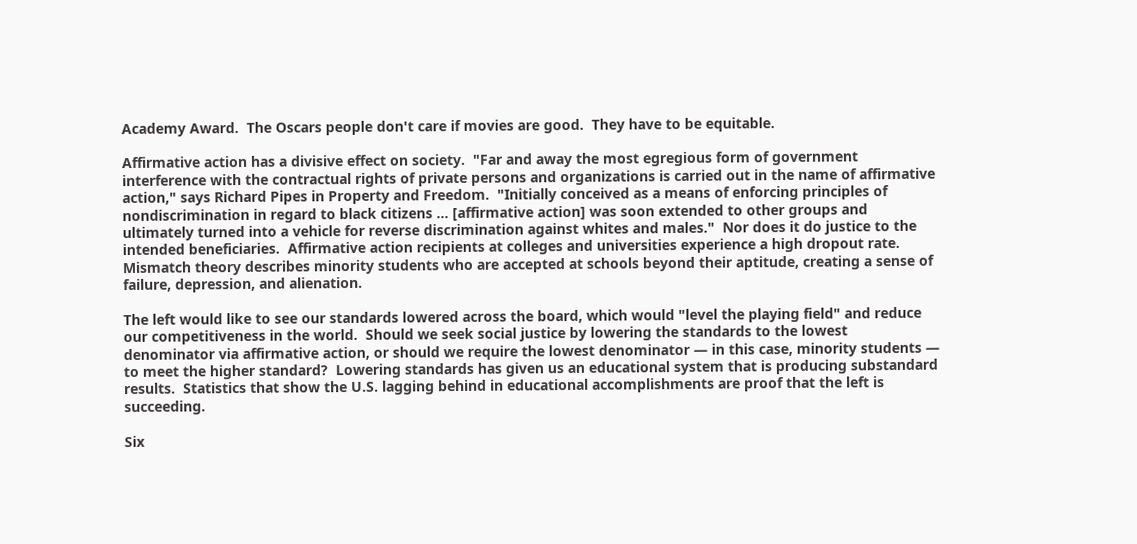Academy Award.  The Oscars people don't care if movies are good.  They have to be equitable.

Affirmative action has a divisive effect on society.  "Far and away the most egregious form of government interference with the contractual rights of private persons and organizations is carried out in the name of affirmative action," says Richard Pipes in Property and Freedom.  "Initially conceived as a means of enforcing principles of nondiscrimination in regard to black citizens ... [affirmative action] was soon extended to other groups and ultimately turned into a vehicle for reverse discrimination against whites and males."  Nor does it do justice to the intended beneficiaries.  Affirmative action recipients at colleges and universities experience a high dropout rate.  Mismatch theory describes minority students who are accepted at schools beyond their aptitude, creating a sense of failure, depression, and alienation.

The left would like to see our standards lowered across the board, which would "level the playing field" and reduce our competitiveness in the world.  Should we seek social justice by lowering the standards to the lowest denominator via affirmative action, or should we require the lowest denominator — in this case, minority students — to meet the higher standard?  Lowering standards has given us an educational system that is producing substandard results.  Statistics that show the U.S. lagging behind in educational accomplishments are proof that the left is succeeding.

Six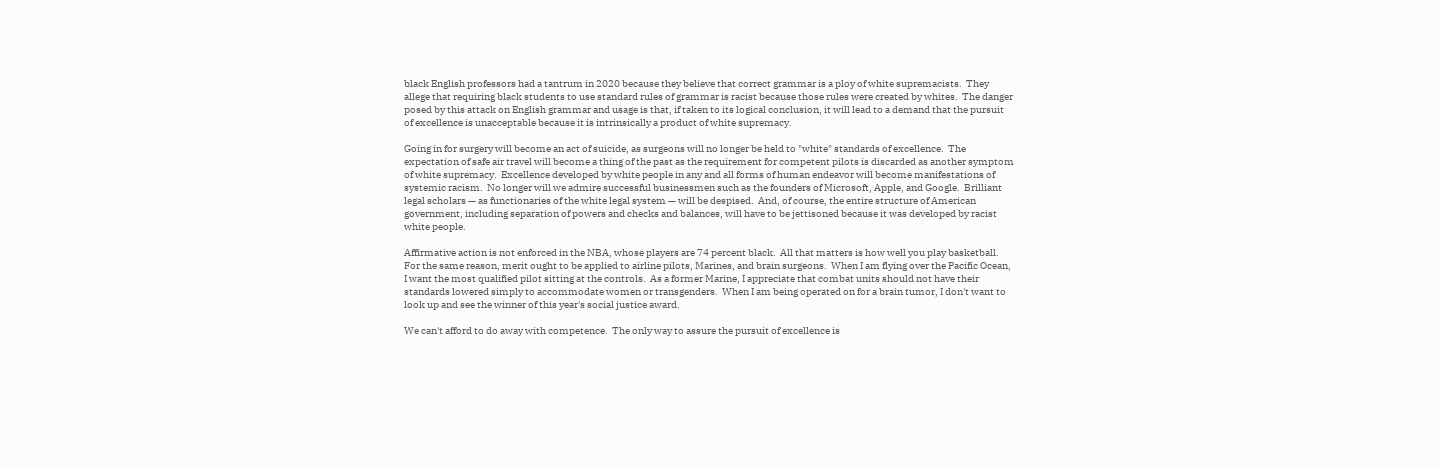black English professors had a tantrum in 2020 because they believe that correct grammar is a ploy of white supremacists.  They allege that requiring black students to use standard rules of grammar is racist because those rules were created by whites.  The danger posed by this attack on English grammar and usage is that, if taken to its logical conclusion, it will lead to a demand that the pursuit of excellence is unacceptable because it is intrinsically a product of white supremacy.

Going in for surgery will become an act of suicide, as surgeons will no longer be held to "white" standards of excellence.  The expectation of safe air travel will become a thing of the past as the requirement for competent pilots is discarded as another symptom of white supremacy.  Excellence developed by white people in any and all forms of human endeavor will become manifestations of systemic racism.  No longer will we admire successful businessmen such as the founders of Microsoft, Apple, and Google.  Brilliant legal scholars — as functionaries of the white legal system — will be despised.  And, of course, the entire structure of American government, including separation of powers and checks and balances, will have to be jettisoned because it was developed by racist white people.

Affirmative action is not enforced in the NBA, whose players are 74 percent black.  All that matters is how well you play basketball.  For the same reason, merit ought to be applied to airline pilots, Marines, and brain surgeons.  When I am flying over the Pacific Ocean, I want the most qualified pilot sitting at the controls.  As a former Marine, I appreciate that combat units should not have their standards lowered simply to accommodate women or transgenders.  When I am being operated on for a brain tumor, I don't want to look up and see the winner of this year's social justice award.

We can't afford to do away with competence.  The only way to assure the pursuit of excellence is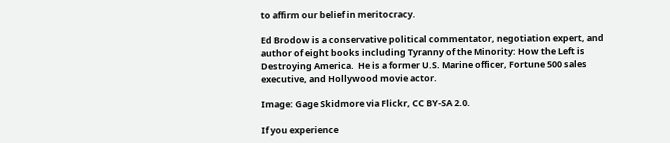to affirm our belief in meritocracy.

Ed Brodow is a conservative political commentator, negotiation expert, and author of eight books including Tyranny of the Minority: How the Left is Destroying America.  He is a former U.S. Marine officer, Fortune 500 sales executive, and Hollywood movie actor.

Image: Gage Skidmore via Flickr, CC BY-SA 2.0.

If you experience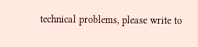technical problems, please write to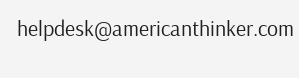helpdesk@americanthinker.com